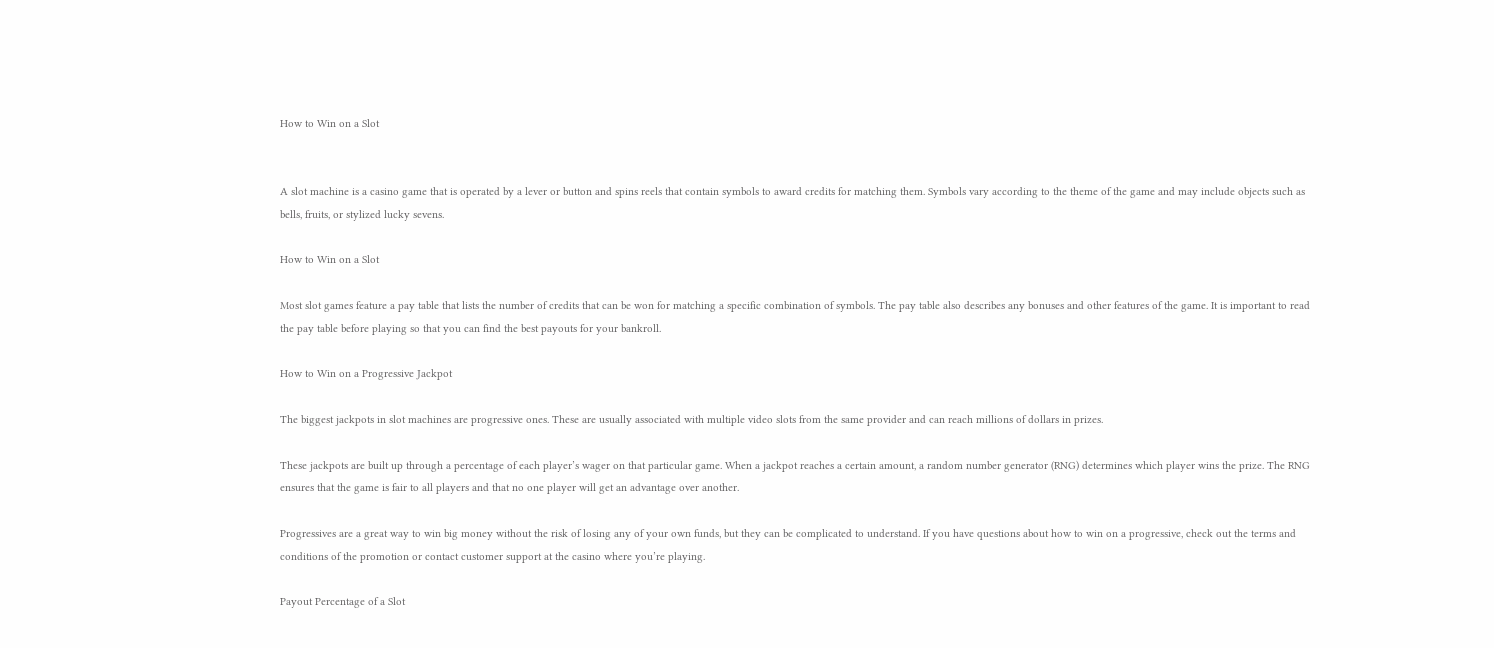How to Win on a Slot


A slot machine is a casino game that is operated by a lever or button and spins reels that contain symbols to award credits for matching them. Symbols vary according to the theme of the game and may include objects such as bells, fruits, or stylized lucky sevens.

How to Win on a Slot

Most slot games feature a pay table that lists the number of credits that can be won for matching a specific combination of symbols. The pay table also describes any bonuses and other features of the game. It is important to read the pay table before playing so that you can find the best payouts for your bankroll.

How to Win on a Progressive Jackpot

The biggest jackpots in slot machines are progressive ones. These are usually associated with multiple video slots from the same provider and can reach millions of dollars in prizes.

These jackpots are built up through a percentage of each player’s wager on that particular game. When a jackpot reaches a certain amount, a random number generator (RNG) determines which player wins the prize. The RNG ensures that the game is fair to all players and that no one player will get an advantage over another.

Progressives are a great way to win big money without the risk of losing any of your own funds, but they can be complicated to understand. If you have questions about how to win on a progressive, check out the terms and conditions of the promotion or contact customer support at the casino where you’re playing.

Payout Percentage of a Slot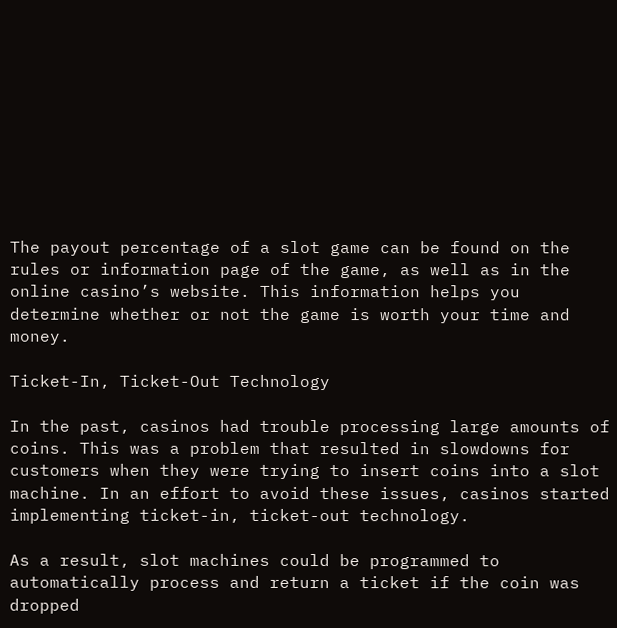The payout percentage of a slot game can be found on the rules or information page of the game, as well as in the online casino’s website. This information helps you determine whether or not the game is worth your time and money.

Ticket-In, Ticket-Out Technology

In the past, casinos had trouble processing large amounts of coins. This was a problem that resulted in slowdowns for customers when they were trying to insert coins into a slot machine. In an effort to avoid these issues, casinos started implementing ticket-in, ticket-out technology.

As a result, slot machines could be programmed to automatically process and return a ticket if the coin was dropped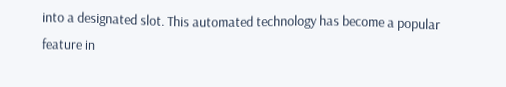into a designated slot. This automated technology has become a popular feature in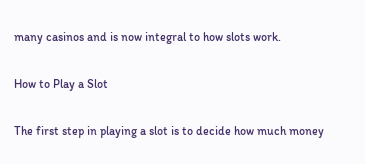many casinos and is now integral to how slots work.

How to Play a Slot

The first step in playing a slot is to decide how much money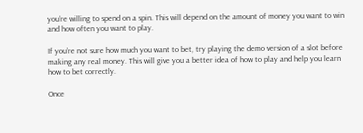you’re willing to spend on a spin. This will depend on the amount of money you want to win and how often you want to play.

If you’re not sure how much you want to bet, try playing the demo version of a slot before making any real money. This will give you a better idea of how to play and help you learn how to bet correctly.

Once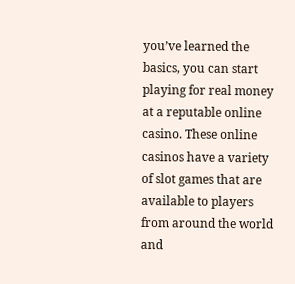you’ve learned the basics, you can start playing for real money at a reputable online casino. These online casinos have a variety of slot games that are available to players from around the world and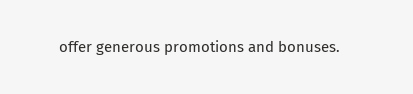offer generous promotions and bonuses.